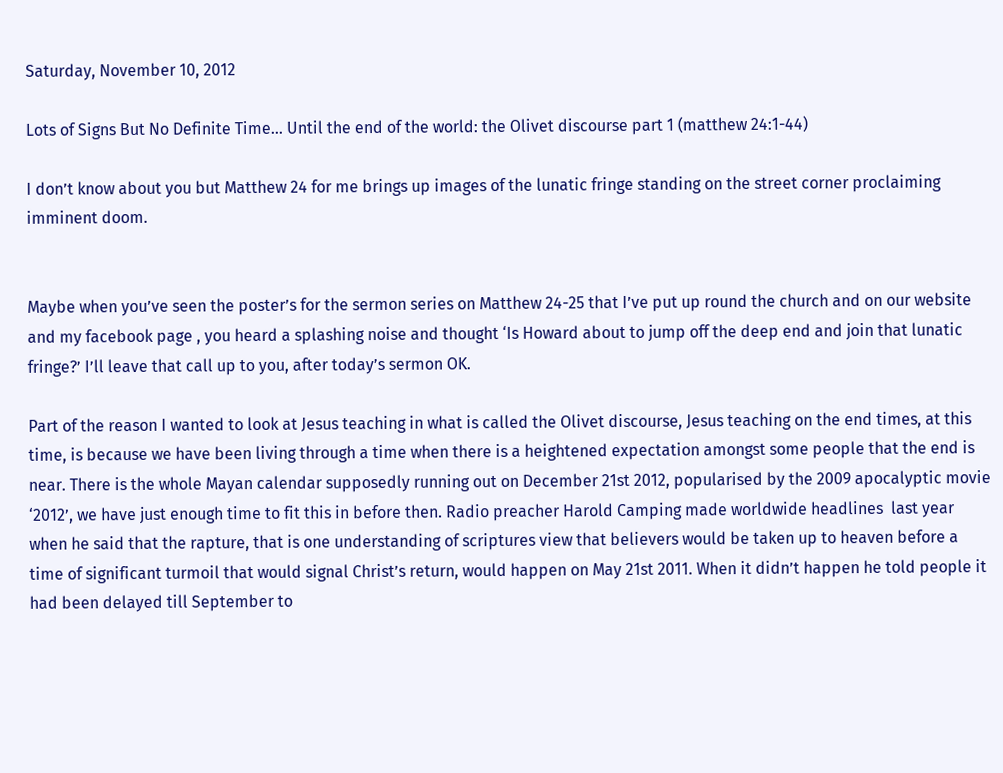Saturday, November 10, 2012

Lots of Signs But No Definite Time... Until the end of the world: the Olivet discourse part 1 (matthew 24:1-44)

I don’t know about you but Matthew 24 for me brings up images of the lunatic fringe standing on the street corner proclaiming imminent doom.


Maybe when you’ve seen the poster’s for the sermon series on Matthew 24-25 that I’ve put up round the church and on our website and my facebook page , you heard a splashing noise and thought ‘Is Howard about to jump off the deep end and join that lunatic fringe?’ I’ll leave that call up to you, after today’s sermon OK.

Part of the reason I wanted to look at Jesus teaching in what is called the Olivet discourse, Jesus teaching on the end times, at this time, is because we have been living through a time when there is a heightened expectation amongst some people that the end is near. There is the whole Mayan calendar supposedly running out on December 21st 2012, popularised by the 2009 apocalyptic movie  ‘2012’, we have just enough time to fit this in before then. Radio preacher Harold Camping made worldwide headlines  last year when he said that the rapture, that is one understanding of scriptures view that believers would be taken up to heaven before a time of significant turmoil that would signal Christ’s return, would happen on May 21st 2011. When it didn’t happen he told people it had been delayed till September to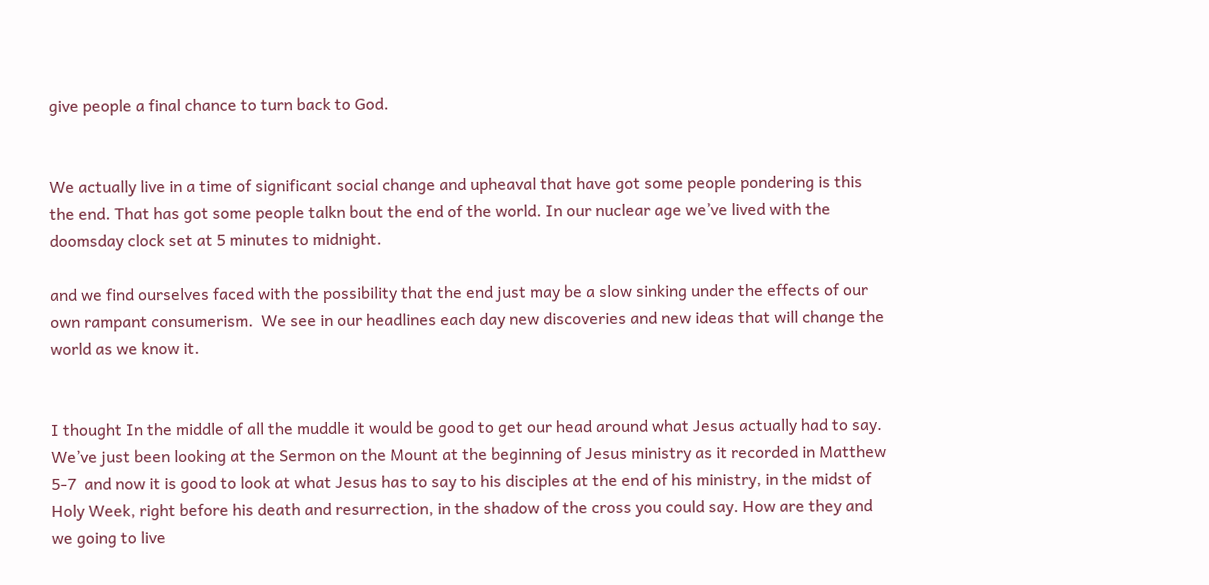give people a final chance to turn back to God.


We actually live in a time of significant social change and upheaval that have got some people pondering is this the end. That has got some people talkn bout the end of the world. In our nuclear age we’ve lived with the doomsday clock set at 5 minutes to midnight.

and we find ourselves faced with the possibility that the end just may be a slow sinking under the effects of our own rampant consumerism.  We see in our headlines each day new discoveries and new ideas that will change the world as we know it.


I thought In the middle of all the muddle it would be good to get our head around what Jesus actually had to say. We’ve just been looking at the Sermon on the Mount at the beginning of Jesus ministry as it recorded in Matthew 5-7  and now it is good to look at what Jesus has to say to his disciples at the end of his ministry, in the midst of Holy Week, right before his death and resurrection, in the shadow of the cross you could say. How are they and we going to live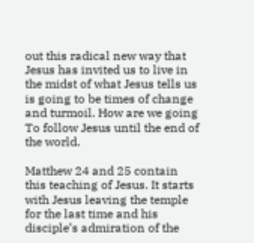out this radical new way that Jesus has invited us to live in the midst of what Jesus tells us is going to be times of change and turmoil. How are we going To follow Jesus until the end of the world.

Matthew 24 and 25 contain this teaching of Jesus. It starts with Jesus leaving the temple for the last time and his disciple’s admiration of the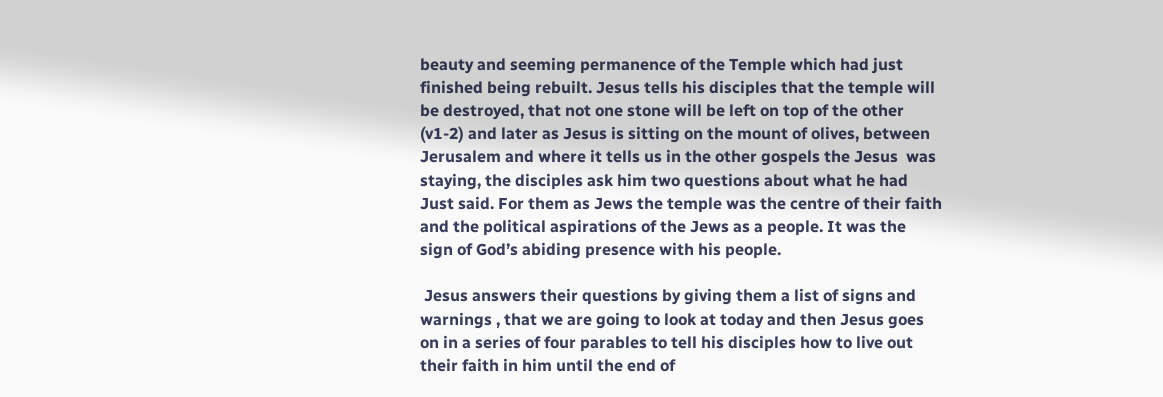beauty and seeming permanence of the Temple which had just finished being rebuilt. Jesus tells his disciples that the temple will be destroyed, that not one stone will be left on top of the other (v1-2) and later as Jesus is sitting on the mount of olives, between Jerusalem and where it tells us in the other gospels the Jesus  was staying, the disciples ask him two questions about what he had Just said. For them as Jews the temple was the centre of their faith and the political aspirations of the Jews as a people. It was the sign of God’s abiding presence with his people.

 Jesus answers their questions by giving them a list of signs and warnings , that we are going to look at today and then Jesus goes on in a series of four parables to tell his disciples how to live out their faith in him until the end of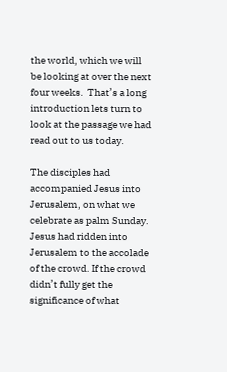the world, which we will be looking at over the next four weeks.  That’s a long introduction lets turn to look at the passage we had read out to us today.

The disciples had accompanied Jesus into Jerusalem, on what we celebrate as palm Sunday. Jesus had ridden into Jerusalem to the accolade of the crowd. If the crowd didn’t fully get the significance of what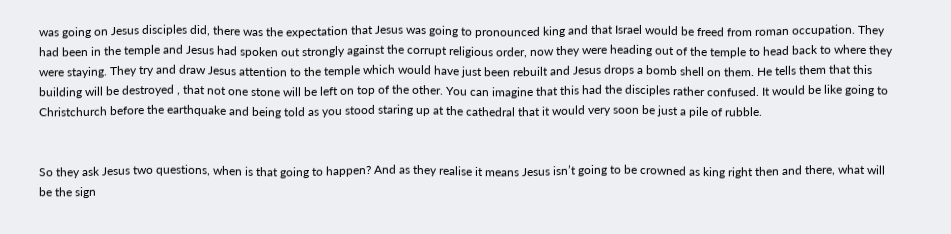was going on Jesus disciples did, there was the expectation that Jesus was going to pronounced king and that Israel would be freed from roman occupation. They had been in the temple and Jesus had spoken out strongly against the corrupt religious order, now they were heading out of the temple to head back to where they were staying. They try and draw Jesus attention to the temple which would have just been rebuilt and Jesus drops a bomb shell on them. He tells them that this building will be destroyed , that not one stone will be left on top of the other. You can imagine that this had the disciples rather confused. It would be like going to Christchurch before the earthquake and being told as you stood staring up at the cathedral that it would very soon be just a pile of rubble.


So they ask Jesus two questions, when is that going to happen? And as they realise it means Jesus isn’t going to be crowned as king right then and there, what will be the sign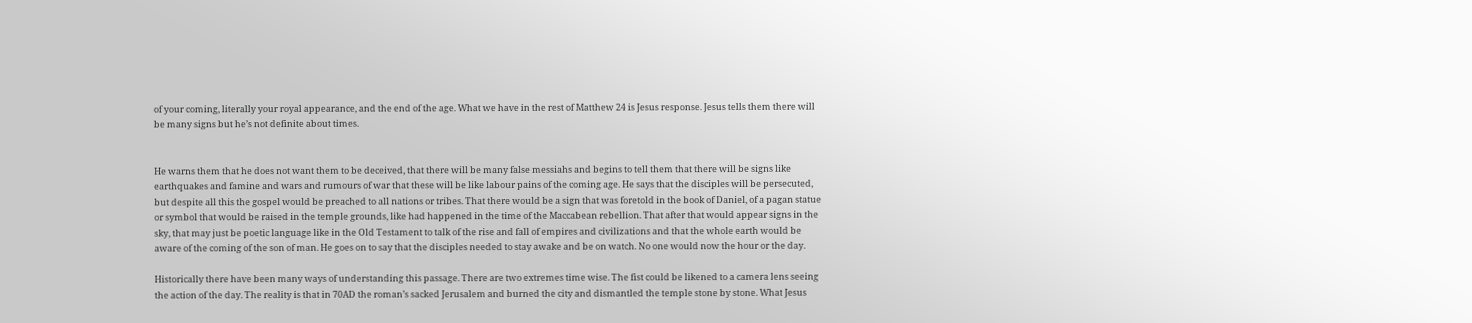of your coming, literally your royal appearance, and the end of the age. What we have in the rest of Matthew 24 is Jesus response. Jesus tells them there will be many signs but he’s not definite about times.


He warns them that he does not want them to be deceived, that there will be many false messiahs and begins to tell them that there will be signs like earthquakes and famine and wars and rumours of war that these will be like labour pains of the coming age. He says that the disciples will be persecuted, but despite all this the gospel would be preached to all nations or tribes. That there would be a sign that was foretold in the book of Daniel, of a pagan statue or symbol that would be raised in the temple grounds, like had happened in the time of the Maccabean rebellion. That after that would appear signs in the sky, that may just be poetic language like in the Old Testament to talk of the rise and fall of empires and civilizations and that the whole earth would be aware of the coming of the son of man. He goes on to say that the disciples needed to stay awake and be on watch. No one would now the hour or the day.

Historically there have been many ways of understanding this passage. There are two extremes time wise. The fist could be likened to a camera lens seeing the action of the day. The reality is that in 70AD the roman’s sacked Jerusalem and burned the city and dismantled the temple stone by stone. What Jesus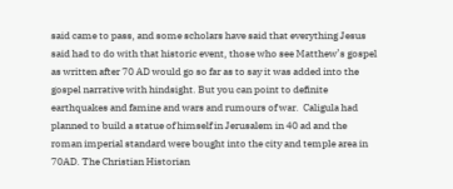said came to pass, and some scholars have said that everything Jesus said had to do with that historic event, those who see Matthew’s gospel as written after 70 AD would go so far as to say it was added into the gospel narrative with hindsight. But you can point to definite earthquakes and famine and wars and rumours of war.  Caligula had planned to build a statue of himself in Jerusalem in 40 ad and the roman imperial standard were bought into the city and temple area in 70AD. The Christian Historian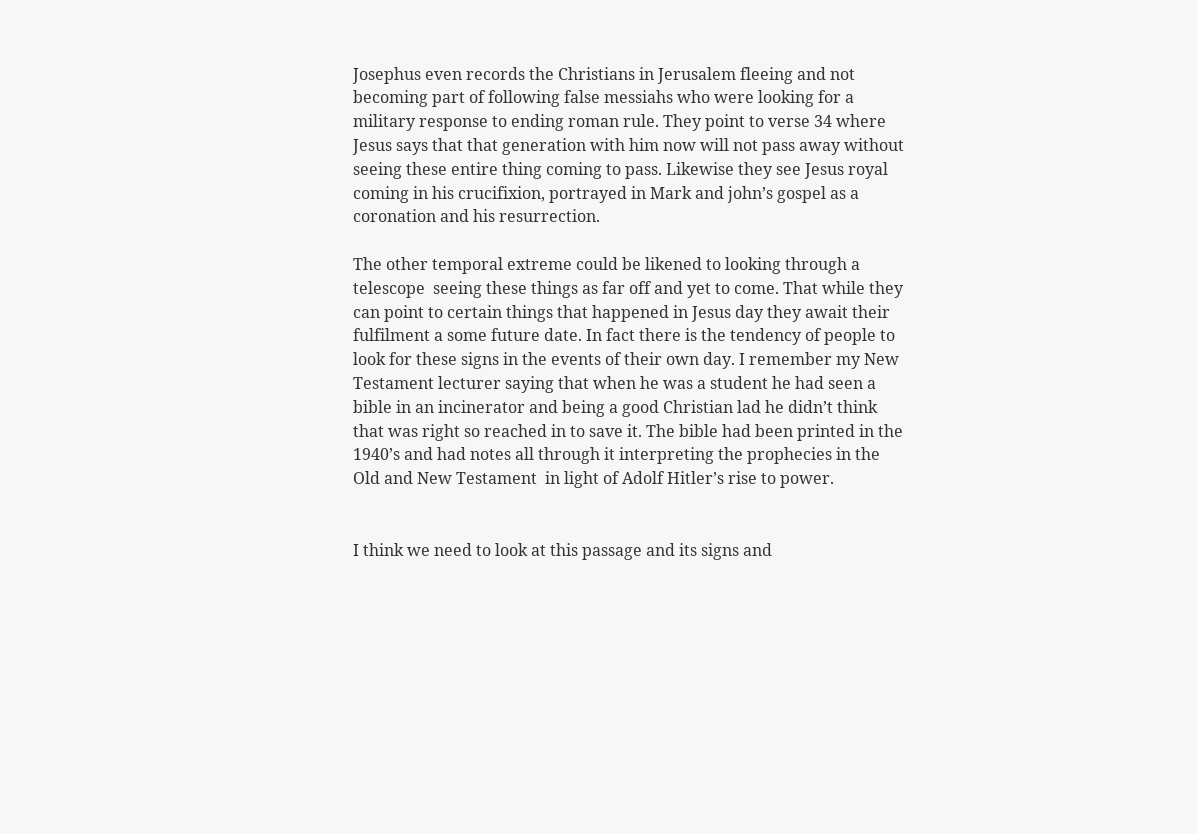Josephus even records the Christians in Jerusalem fleeing and not becoming part of following false messiahs who were looking for a military response to ending roman rule. They point to verse 34 where Jesus says that that generation with him now will not pass away without seeing these entire thing coming to pass. Likewise they see Jesus royal coming in his crucifixion, portrayed in Mark and john’s gospel as a coronation and his resurrection.

The other temporal extreme could be likened to looking through a telescope  seeing these things as far off and yet to come. That while they can point to certain things that happened in Jesus day they await their fulfilment a some future date. In fact there is the tendency of people to look for these signs in the events of their own day. I remember my New Testament lecturer saying that when he was a student he had seen a bible in an incinerator and being a good Christian lad he didn’t think that was right so reached in to save it. The bible had been printed in the 1940’s and had notes all through it interpreting the prophecies in the Old and New Testament  in light of Adolf Hitler’s rise to power.


I think we need to look at this passage and its signs and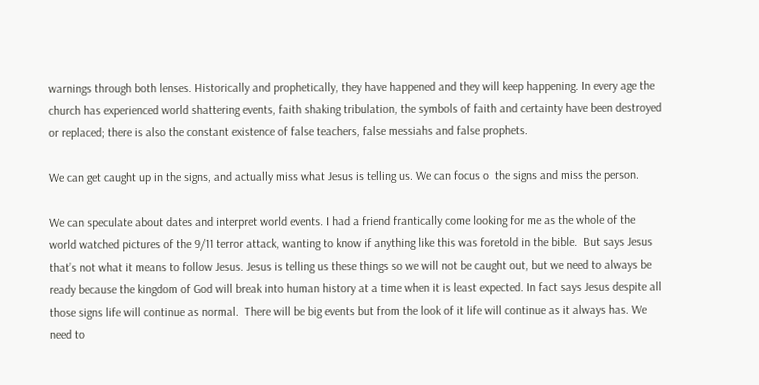warnings through both lenses. Historically and prophetically, they have happened and they will keep happening. In every age the church has experienced world shattering events, faith shaking tribulation, the symbols of faith and certainty have been destroyed or replaced; there is also the constant existence of false teachers, false messiahs and false prophets.

We can get caught up in the signs, and actually miss what Jesus is telling us. We can focus o  the signs and miss the person.

We can speculate about dates and interpret world events. I had a friend frantically come looking for me as the whole of the world watched pictures of the 9/11 terror attack, wanting to know if anything like this was foretold in the bible.  But says Jesus that’s not what it means to follow Jesus. Jesus is telling us these things so we will not be caught out, but we need to always be ready because the kingdom of God will break into human history at a time when it is least expected. In fact says Jesus despite all those signs life will continue as normal.  There will be big events but from the look of it life will continue as it always has. We need to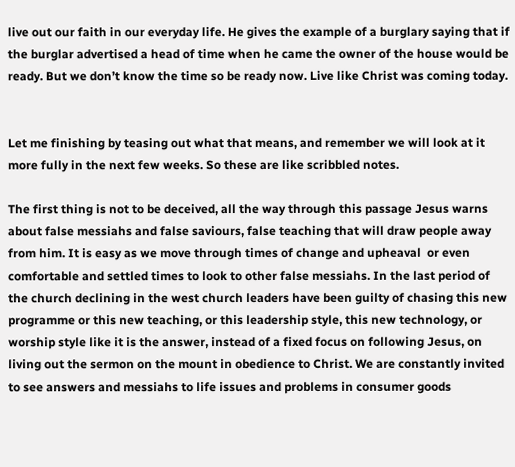live out our faith in our everyday life. He gives the example of a burglary saying that if the burglar advertised a head of time when he came the owner of the house would be ready. But we don’t know the time so be ready now. Live like Christ was coming today.


Let me finishing by teasing out what that means, and remember we will look at it more fully in the next few weeks. So these are like scribbled notes.

The first thing is not to be deceived, all the way through this passage Jesus warns about false messiahs and false saviours, false teaching that will draw people away from him. It is easy as we move through times of change and upheaval  or even comfortable and settled times to look to other false messiahs. In the last period of the church declining in the west church leaders have been guilty of chasing this new programme or this new teaching, or this leadership style, this new technology, or worship style like it is the answer, instead of a fixed focus on following Jesus, on living out the sermon on the mount in obedience to Christ. We are constantly invited to see answers and messiahs to life issues and problems in consumer goods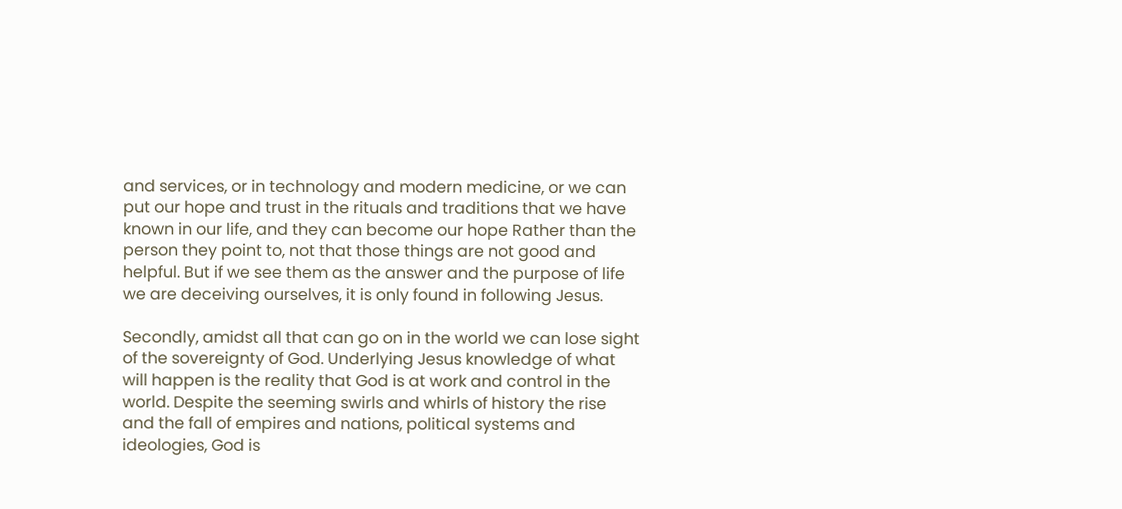and services, or in technology and modern medicine, or we can put our hope and trust in the rituals and traditions that we have known in our life, and they can become our hope Rather than the person they point to, not that those things are not good and helpful. But if we see them as the answer and the purpose of life we are deceiving ourselves, it is only found in following Jesus.

Secondly, amidst all that can go on in the world we can lose sight of the sovereignty of God. Underlying Jesus knowledge of what will happen is the reality that God is at work and control in the world. Despite the seeming swirls and whirls of history the rise and the fall of empires and nations, political systems and ideologies, God is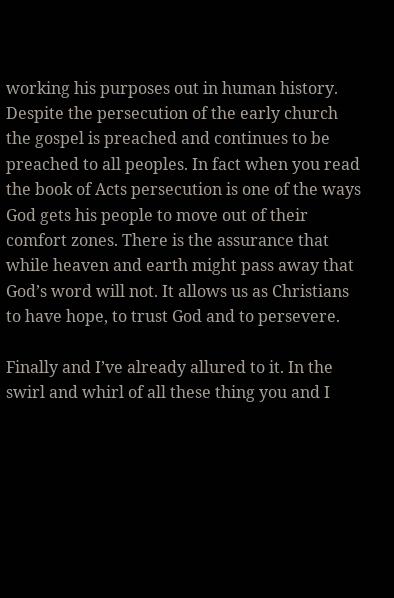working his purposes out in human history. Despite the persecution of the early church the gospel is preached and continues to be preached to all peoples. In fact when you read the book of Acts persecution is one of the ways God gets his people to move out of their comfort zones. There is the assurance that while heaven and earth might pass away that God’s word will not. It allows us as Christians to have hope, to trust God and to persevere.

Finally and I’ve already allured to it. In the swirl and whirl of all these thing you and I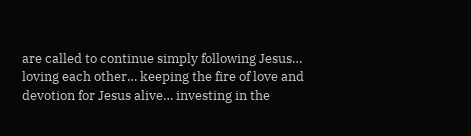are called to continue simply following Jesus… loving each other… keeping the fire of love and devotion for Jesus alive… investing in the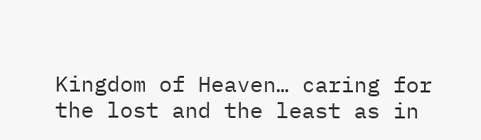Kingdom of Heaven… caring for the lost and the least as in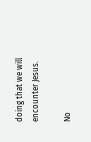doing that we will encounter Jesus.

No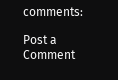comments:

Post a Comment